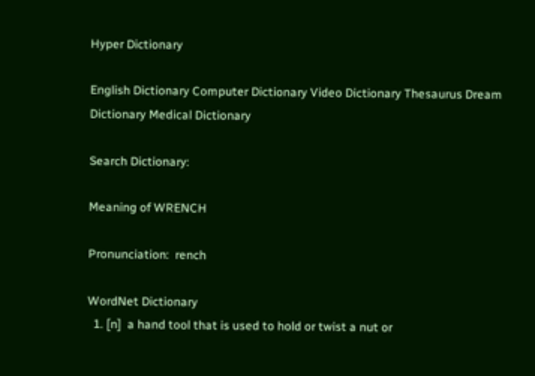Hyper Dictionary

English Dictionary Computer Dictionary Video Dictionary Thesaurus Dream Dictionary Medical Dictionary

Search Dictionary:

Meaning of WRENCH

Pronunciation:  rench

WordNet Dictionary
  1. [n]  a hand tool that is used to hold or twist a nut or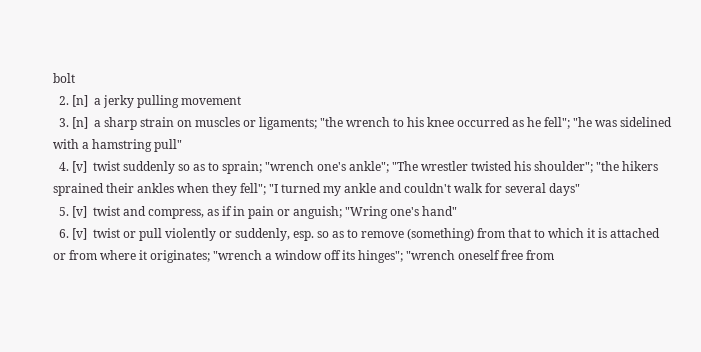bolt
  2. [n]  a jerky pulling movement
  3. [n]  a sharp strain on muscles or ligaments; "the wrench to his knee occurred as he fell"; "he was sidelined with a hamstring pull"
  4. [v]  twist suddenly so as to sprain; "wrench one's ankle"; "The wrestler twisted his shoulder"; "the hikers sprained their ankles when they fell"; "I turned my ankle and couldn't walk for several days"
  5. [v]  twist and compress, as if in pain or anguish; "Wring one's hand"
  6. [v]  twist or pull violently or suddenly, esp. so as to remove (something) from that to which it is attached or from where it originates; "wrench a window off its hinges"; "wrench oneself free from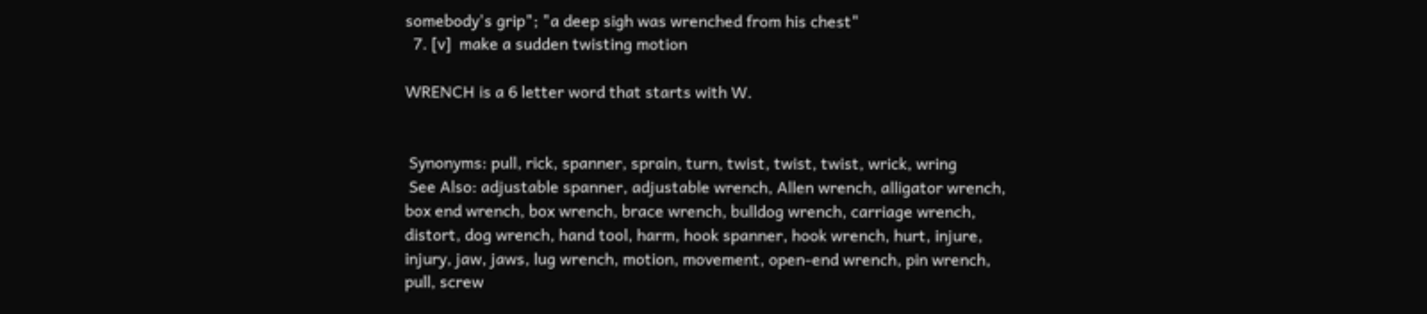somebody's grip"; "a deep sigh was wrenched from his chest"
  7. [v]  make a sudden twisting motion

WRENCH is a 6 letter word that starts with W.


 Synonyms: pull, rick, spanner, sprain, turn, twist, twist, twist, wrick, wring
 See Also: adjustable spanner, adjustable wrench, Allen wrench, alligator wrench, box end wrench, box wrench, brace wrench, bulldog wrench, carriage wrench, distort, dog wrench, hand tool, harm, hook spanner, hook wrench, hurt, injure, injury, jaw, jaws, lug wrench, motion, movement, open-end wrench, pin wrench, pull, screw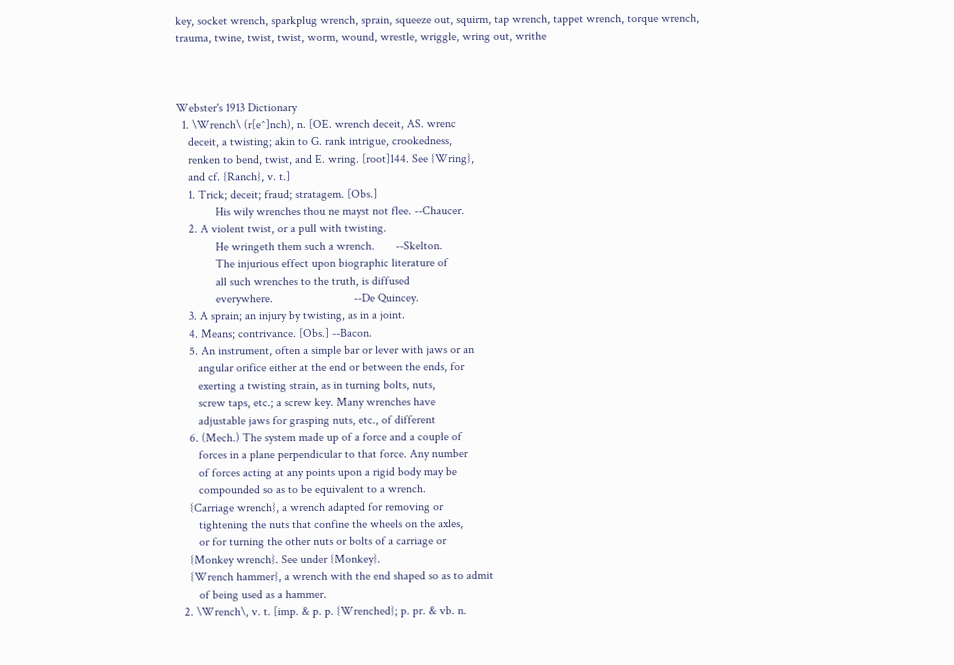key, socket wrench, sparkplug wrench, sprain, squeeze out, squirm, tap wrench, tappet wrench, torque wrench, trauma, twine, twist, twist, worm, wound, wrestle, wriggle, wring out, writhe



Webster's 1913 Dictionary
  1. \Wrench\ (r[e^]nch), n. [OE. wrench deceit, AS. wrenc
    deceit, a twisting; akin to G. rank intrigue, crookedness,
    renken to bend, twist, and E. wring. [root]144. See {Wring},
    and cf. {Ranch}, v. t.]
    1. Trick; deceit; fraud; stratagem. [Obs.]
             His wily wrenches thou ne mayst not flee. --Chaucer.
    2. A violent twist, or a pull with twisting.
             He wringeth them such a wrench.       --Skelton.
             The injurious effect upon biographic literature of
             all such wrenches to the truth, is diffused
             everywhere.                           --De Quincey.
    3. A sprain; an injury by twisting, as in a joint.
    4. Means; contrivance. [Obs.] --Bacon.
    5. An instrument, often a simple bar or lever with jaws or an
       angular orifice either at the end or between the ends, for
       exerting a twisting strain, as in turning bolts, nuts,
       screw taps, etc.; a screw key. Many wrenches have
       adjustable jaws for grasping nuts, etc., of different
    6. (Mech.) The system made up of a force and a couple of
       forces in a plane perpendicular to that force. Any number
       of forces acting at any points upon a rigid body may be
       compounded so as to be equivalent to a wrench.
    {Carriage wrench}, a wrench adapted for removing or
       tightening the nuts that confine the wheels on the axles,
       or for turning the other nuts or bolts of a carriage or
    {Monkey wrench}. See under {Monkey}.
    {Wrench hammer}, a wrench with the end shaped so as to admit
       of being used as a hammer.
  2. \Wrench\, v. t. [imp. & p. p. {Wrenched}; p. pr. & vb. n.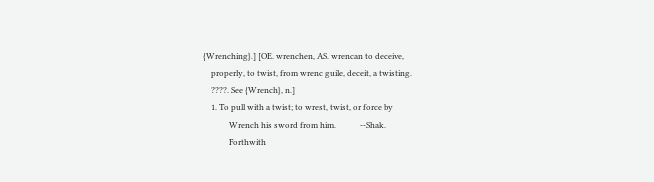{Wrenching}.] [OE. wrenchen, AS. wrencan to deceive,
    properly, to twist, from wrenc guile, deceit, a twisting.
    ????. See {Wrench}, n.]
    1. To pull with a twist; to wrest, twist, or force by
             Wrench his sword from him.            --Shak.
             Forthwith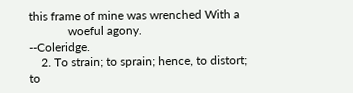this frame of mine was wrenched With a
             woeful agony.                         --Coleridge.
    2. To strain; to sprain; hence, to distort; to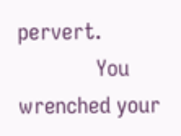pervert.
             You wrenched your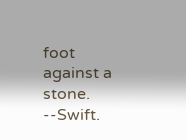foot against a stone. --Swift.